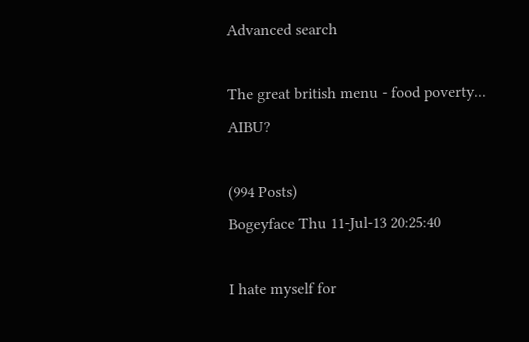Advanced search

The great british menu - food poverty... AIBU?

(994 Posts)
Bogeyface Thu 11-Jul-13 20:25:40

I hate myself for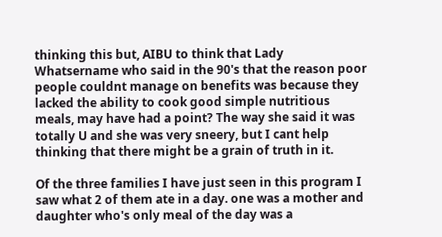thinking this but, AIBU to think that Lady Whatsername who said in the 90's that the reason poor people couldnt manage on benefits was because they lacked the ability to cook good simple nutritious meals, may have had a point? The way she said it was totally U and she was very sneery, but I cant help thinking that there might be a grain of truth in it.

Of the three families I have just seen in this program I saw what 2 of them ate in a day. one was a mother and daughter who's only meal of the day was a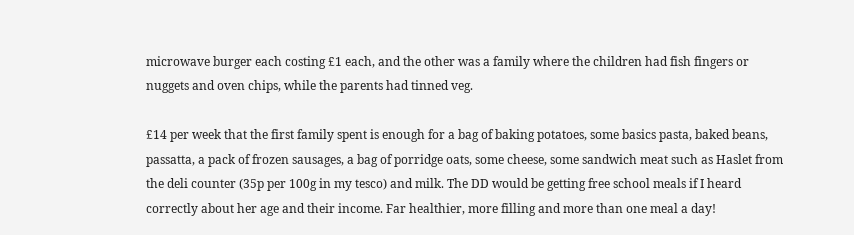microwave burger each costing £1 each, and the other was a family where the children had fish fingers or nuggets and oven chips, while the parents had tinned veg.

£14 per week that the first family spent is enough for a bag of baking potatoes, some basics pasta, baked beans, passatta, a pack of frozen sausages, a bag of porridge oats, some cheese, some sandwich meat such as Haslet from the deli counter (35p per 100g in my tesco) and milk. The DD would be getting free school meals if I heard correctly about her age and their income. Far healthier, more filling and more than one meal a day!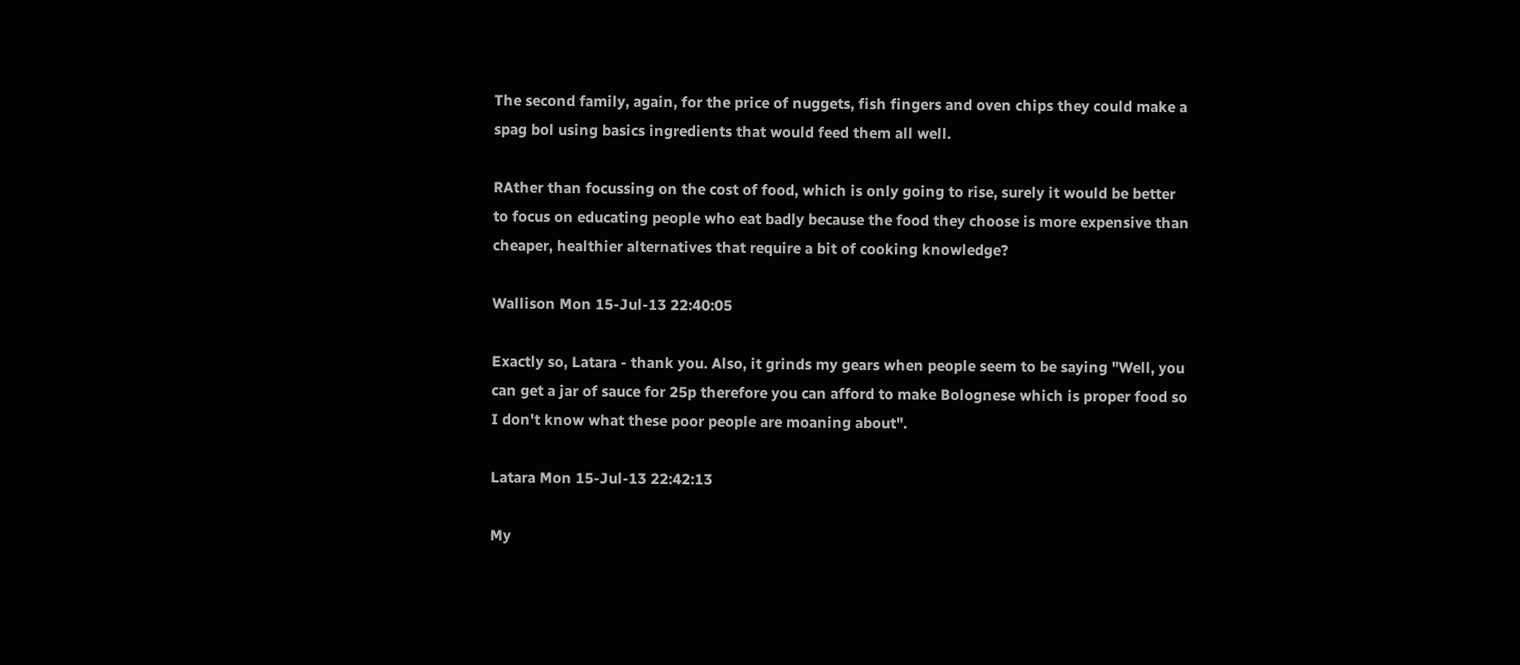The second family, again, for the price of nuggets, fish fingers and oven chips they could make a spag bol using basics ingredients that would feed them all well.

RAther than focussing on the cost of food, which is only going to rise, surely it would be better to focus on educating people who eat badly because the food they choose is more expensive than cheaper, healthier alternatives that require a bit of cooking knowledge?

Wallison Mon 15-Jul-13 22:40:05

Exactly so, Latara - thank you. Also, it grinds my gears when people seem to be saying "Well, you can get a jar of sauce for 25p therefore you can afford to make Bolognese which is proper food so I don't know what these poor people are moaning about".

Latara Mon 15-Jul-13 22:42:13

My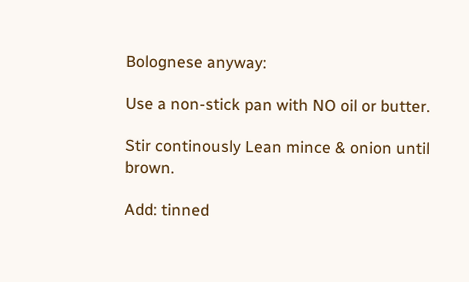Bolognese anyway:

Use a non-stick pan with NO oil or butter.

Stir continously Lean mince & onion until brown.

Add: tinned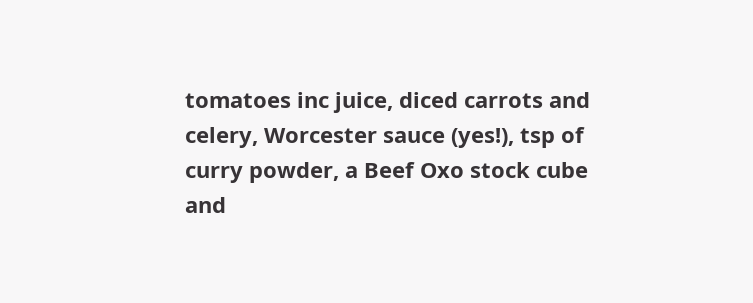tomatoes inc juice, diced carrots and celery, Worcester sauce (yes!), tsp of curry powder, a Beef Oxo stock cube and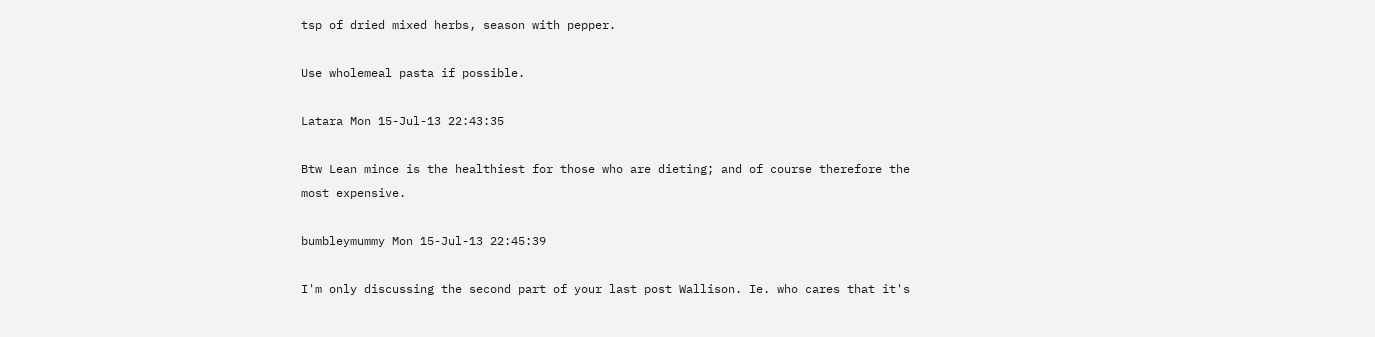tsp of dried mixed herbs, season with pepper.

Use wholemeal pasta if possible.

Latara Mon 15-Jul-13 22:43:35

Btw Lean mince is the healthiest for those who are dieting; and of course therefore the most expensive.

bumbleymummy Mon 15-Jul-13 22:45:39

I'm only discussing the second part of your last post Wallison. Ie. who cares that it's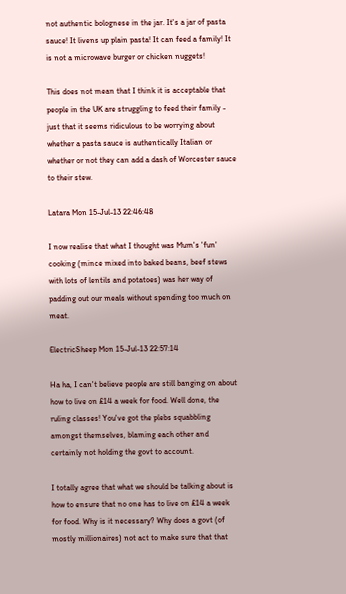not authentic bolognese in the jar. It's a jar of pasta sauce! It livens up plain pasta! It can feed a family! It is not a microwave burger or chicken nuggets!

This does not mean that I think it is acceptable that people in the UK are struggling to feed their family - just that it seems ridiculous to be worrying about whether a pasta sauce is authentically Italian or whether or not they can add a dash of Worcester sauce to their stew.

Latara Mon 15-Jul-13 22:46:48

I now realise that what I thought was Mum's 'fun' cooking (mince mixed into baked beans, beef stews with lots of lentils and potatoes) was her way of padding out our meals without spending too much on meat.

ElectricSheep Mon 15-Jul-13 22:57:14

Ha ha, I can't believe people are still banging on about how to live on £14 a week for food. Well done, the ruling classes! You've got the plebs squabbling amongst themselves, blaming each other and certainly not holding the govt to account.

I totally agree that what we should be talking about is how to ensure that no one has to live on £14 a week for food. Why is it necessary? Why does a govt (of mostly millionaires) not act to make sure that that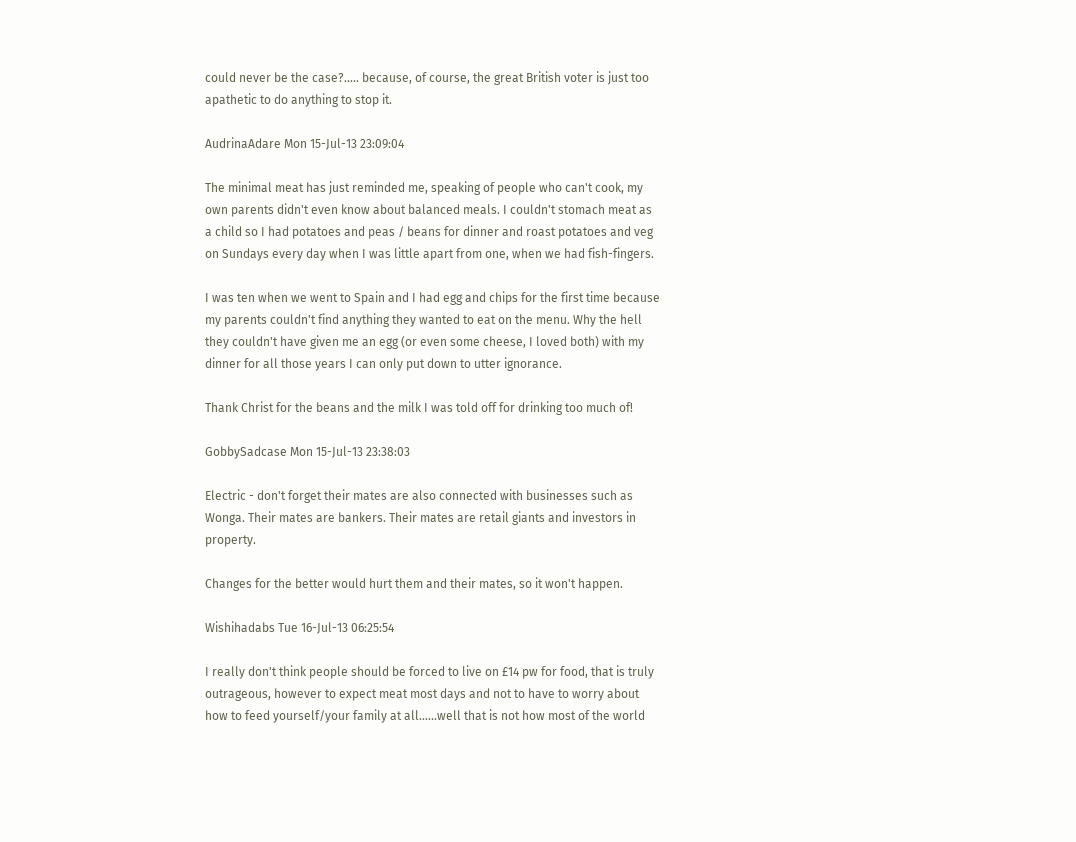could never be the case?..... because, of course, the great British voter is just too apathetic to do anything to stop it.

AudrinaAdare Mon 15-Jul-13 23:09:04

The minimal meat has just reminded me, speaking of people who can't cook, my own parents didn't even know about balanced meals. I couldn't stomach meat as a child so I had potatoes and peas / beans for dinner and roast potatoes and veg on Sundays every day when I was little apart from one, when we had fish-fingers.

I was ten when we went to Spain and I had egg and chips for the first time because my parents couldn't find anything they wanted to eat on the menu. Why the hell they couldn't have given me an egg (or even some cheese, I loved both) with my dinner for all those years I can only put down to utter ignorance.

Thank Christ for the beans and the milk I was told off for drinking too much of!

GobbySadcase Mon 15-Jul-13 23:38:03

Electric - don't forget their mates are also connected with businesses such as Wonga. Their mates are bankers. Their mates are retail giants and investors in property.

Changes for the better would hurt them and their mates, so it won't happen.

Wishihadabs Tue 16-Jul-13 06:25:54

I really don't think people should be forced to live on £14 pw for food, that is truly outrageous, however to expect meat most days and not to have to worry about how to feed yourself/your family at all......well that is not how most of the world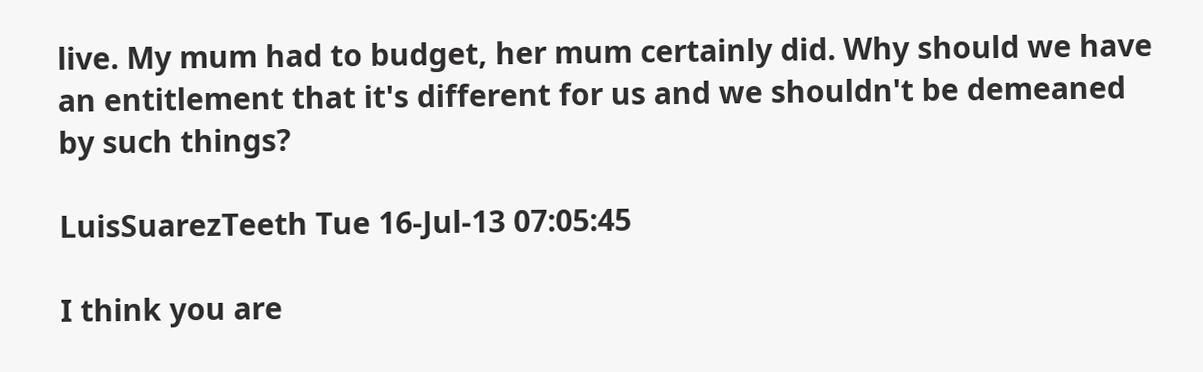live. My mum had to budget, her mum certainly did. Why should we have an entitlement that it's different for us and we shouldn't be demeaned by such things?

LuisSuarezTeeth Tue 16-Jul-13 07:05:45

I think you are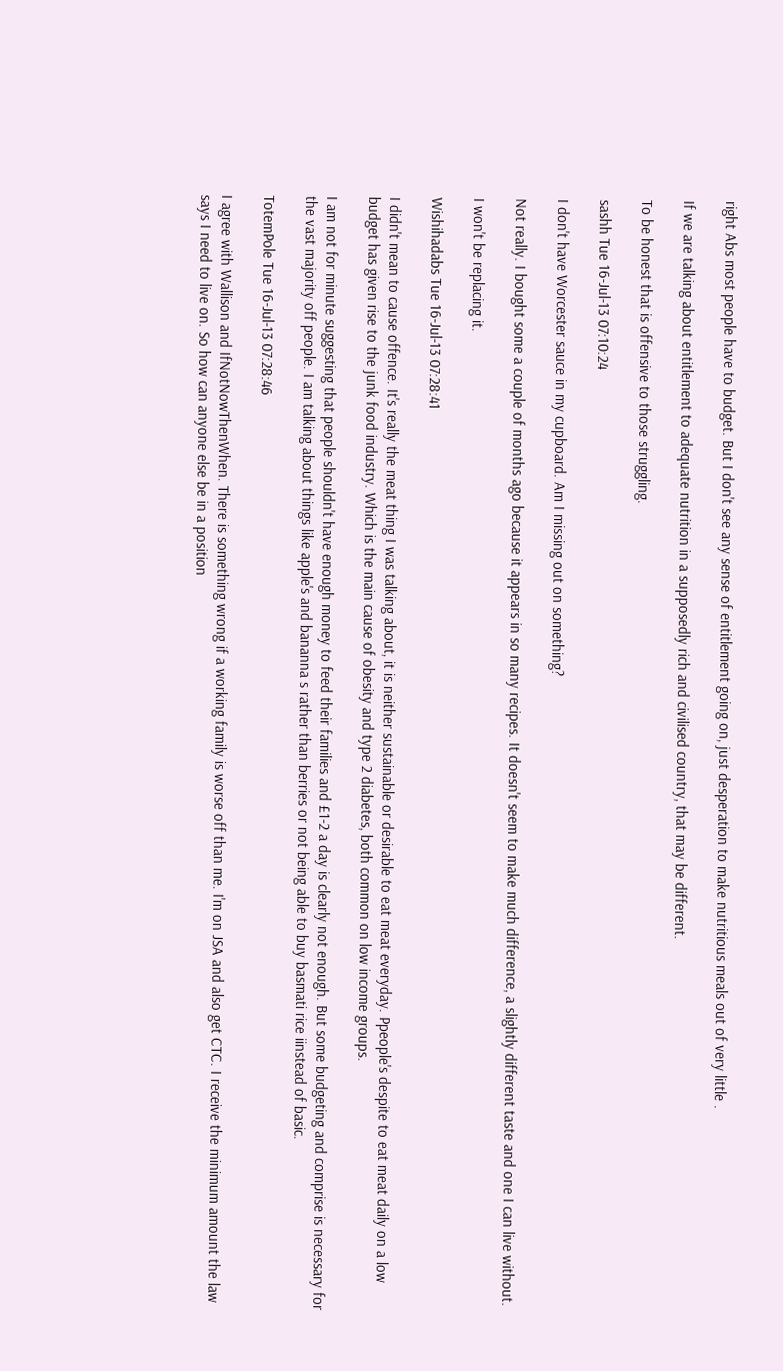right Abs most people have to budget. But I don't see any sense of entitlement going on, just desperation to make nutritious meals out of very little .

If we are talking about entitlement to adequate nutrition in a supposedly rich and civilised country, that may be different.

To be honest that is offensive to those struggling.

sashh Tue 16-Jul-13 07:10:24

I don't have Worcester sauce in my cupboard. Am I missing out on something?

Not really. I bought some a couple of months ago because it appears in so many recipes. It doesn't seem to make much difference, a slightly different taste and one I can live without.

I won't be replacing it.

Wishihadabs Tue 16-Jul-13 07:28:41

I didn't mean to cause offence. It's really the meat thing I was talking about, it is neither sustainable or desirable to eat meat everyday. Ppeople's despite to eat meat daily on a low budget has given rise to the junk food industry. Which is the main cause of obesity and type 2 diabetes, both common on low income groups.

I am not for minute suggesting that people shouldn't have enough money to feed their families and £1-2 a day is clearly not enough. But some budgeting and comprise is necessary for the vast majority off people. I am talking about things like apple's and bananna s rather than berries or not being able to buy basmati rice iinstead of basic.

TotemPole Tue 16-Jul-13 07:28:46

I agree with Wallison and IfNotNowThenWhen. There is something wrong if a working family is worse off than me. I'm on JSA and also get CTC. I receive the minimum amount the law says I need to live on. So how can anyone else be in a position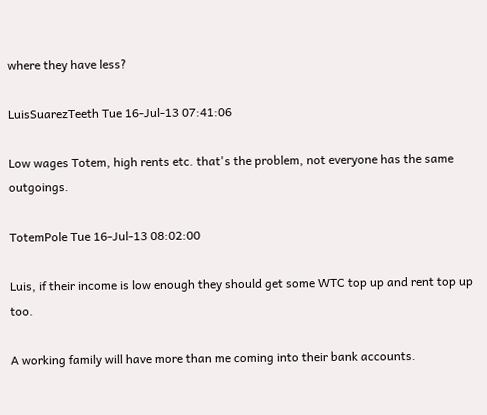where they have less?

LuisSuarezTeeth Tue 16-Jul-13 07:41:06

Low wages Totem, high rents etc. that's the problem, not everyone has the same outgoings.

TotemPole Tue 16-Jul-13 08:02:00

Luis, if their income is low enough they should get some WTC top up and rent top up too.

A working family will have more than me coming into their bank accounts.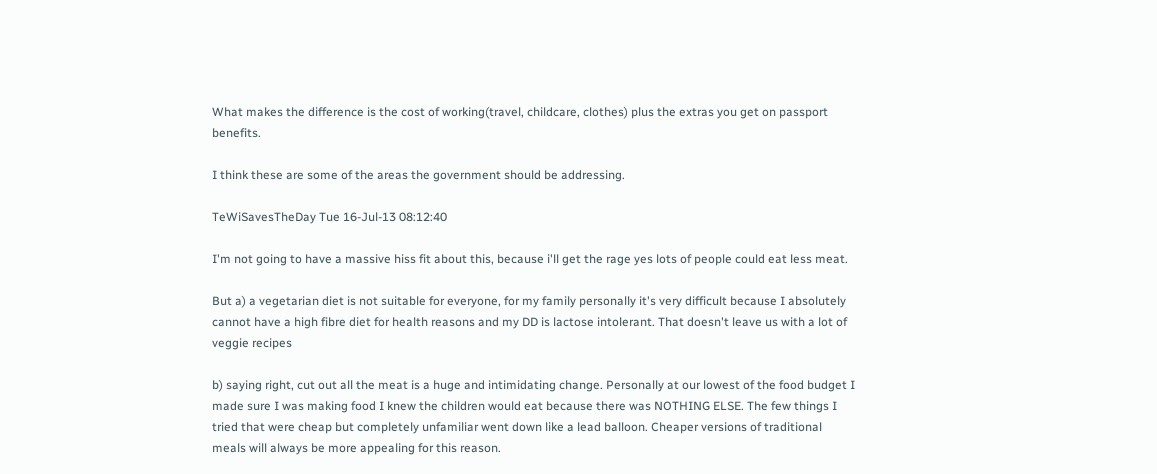What makes the difference is the cost of working(travel, childcare, clothes) plus the extras you get on passport benefits.

I think these are some of the areas the government should be addressing.

TeWiSavesTheDay Tue 16-Jul-13 08:12:40

I'm not going to have a massive hiss fit about this, because i'll get the rage yes lots of people could eat less meat.

But a) a vegetarian diet is not suitable for everyone, for my family personally it's very difficult because I absolutely cannot have a high fibre diet for health reasons and my DD is lactose intolerant. That doesn't leave us with a lot of veggie recipes

b) saying right, cut out all the meat is a huge and intimidating change. Personally at our lowest of the food budget I made sure I was making food I knew the children would eat because there was NOTHING ELSE. The few things I tried that were cheap but completely unfamiliar went down like a lead balloon. Cheaper versions of traditional meals will always be more appealing for this reason.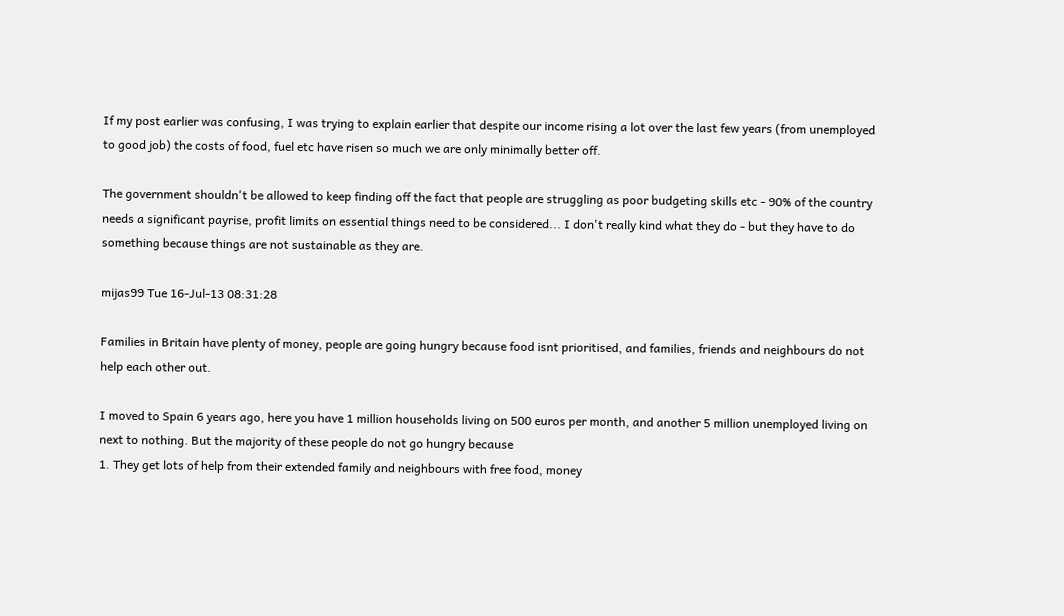If my post earlier was confusing, I was trying to explain earlier that despite our income rising a lot over the last few years (from unemployed to good job) the costs of food, fuel etc have risen so much we are only minimally better off.

The government shouldn't be allowed to keep finding off the fact that people are struggling as poor budgeting skills etc - 90% of the country needs a significant payrise, profit limits on essential things need to be considered... I don't really kind what they do - but they have to do something because things are not sustainable as they are.

mijas99 Tue 16-Jul-13 08:31:28

Families in Britain have plenty of money, people are going hungry because food isnt prioritised, and families, friends and neighbours do not help each other out.

I moved to Spain 6 years ago, here you have 1 million households living on 500 euros per month, and another 5 million unemployed living on next to nothing. But the majority of these people do not go hungry because
1. They get lots of help from their extended family and neighbours with free food, money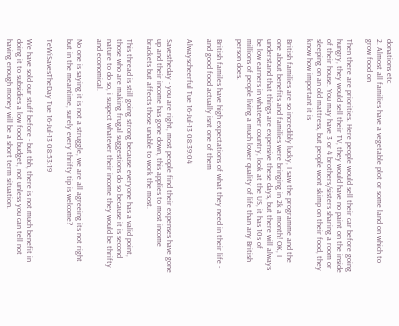donations etc
2. Almost all families have a vegetable plot or some land on which to grow food on

Then there are priorities. Here people would sell their car before going hungry, they would sell their TV, they would have no paint on the inside of their house. You may have 3 or 4 brothers/sisters sharing a room or sleeping on an old mattress, but people wont skimp on their food, they know how important it is

British families are so incredibly lucky, I saw the programme and the one about benefits and families were bringing in 2k a month! OK, I understand that things are expensive these days, but there will always be low earners in whatever country, look at the US, it has 10s of millions of people living a much lower quality of life than any British person does.

British familes have high expectations of what they need in their life - and good food actually isnt one of them

Alwayscheerful Tue 16-Jul-13 08:39:04

Savestheday - you are right, most people find their expenses have gone up and their income has gone down, this applies to most income brackets but affects those unable to work the most.

This thread is still going strong because everyone has a valid point, those who are making frugal suggestions do so because it is second nature to do so, i suspect whatever their income they would be thrifty and economical.

No one is saying it is not a struggle, we are all agreeing its not right but in the meantime, surely every thrifty tip is welcome?

TeWiSavesTheDay Tue 16-Jul-13 08:53:19

We have sold our stuff before - but tbh, there is not much benefit in doing it to subsidies a low food budget, not unless you can tell not having enough money will be a short term situation.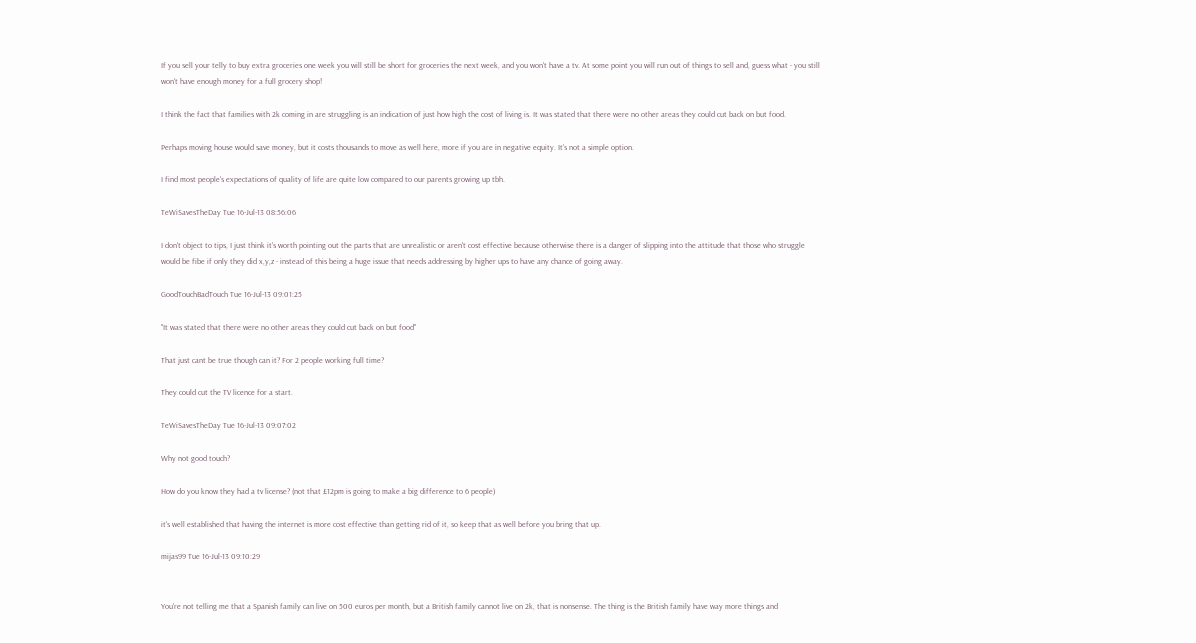If you sell your telly to buy extra groceries one week you will still be short for groceries the next week, and you won't have a tv. At some point you will run out of things to sell and, guess what - you still won't have enough money for a full grocery shop!

I think the fact that families with 2k coming in are struggling is an indication of just how high the cost of living is. It was stated that there were no other areas they could cut back on but food.

Perhaps moving house would save money, but it costs thousands to move as well here, more if you are in negative equity. It's not a simple option.

I find most people's expectations of quality of life are quite low compared to our parents growing up tbh.

TeWiSavesTheDay Tue 16-Jul-13 08:56:06

I don't object to tips, I just think it's worth pointing out the parts that are unrealistic or aren't cost effective because otherwise there is a danger of slipping into the attitude that those who struggle would be fibe if only they did x,y,z - instead of this being a huge issue that needs addressing by higher ups to have any chance of going away.

GoodTouchBadTouch Tue 16-Jul-13 09:01:25

"It was stated that there were no other areas they could cut back on but food"

That just cant be true though can it? For 2 people working full time?

They could cut the TV licence for a start.

TeWiSavesTheDay Tue 16-Jul-13 09:07:02

Why not good touch?

How do you know they had a tv license? (not that £12pm is going to make a big difference to 6 people)

it's well established that having the internet is more cost effective than getting rid of it, so keep that as well before you bring that up.

mijas99 Tue 16-Jul-13 09:10:29


You're not telling me that a Spanish family can live on 500 euros per month, but a British family cannot live on 2k, that is nonsense. The thing is the British family have way more things and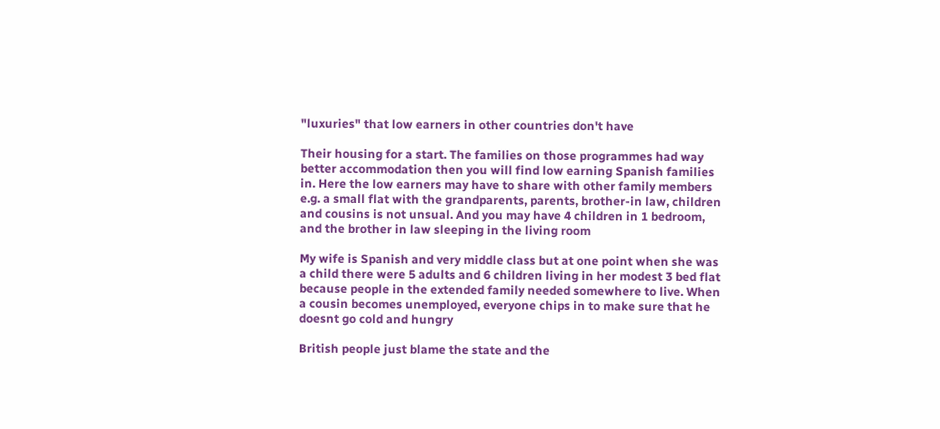"luxuries" that low earners in other countries don't have

Their housing for a start. The families on those programmes had way better accommodation then you will find low earning Spanish families in. Here the low earners may have to share with other family members e.g. a small flat with the grandparents, parents, brother-in law, children and cousins is not unsual. And you may have 4 children in 1 bedroom, and the brother in law sleeping in the living room

My wife is Spanish and very middle class but at one point when she was a child there were 5 adults and 6 children living in her modest 3 bed flat because people in the extended family needed somewhere to live. When a cousin becomes unemployed, everyone chips in to make sure that he doesnt go cold and hungry

British people just blame the state and the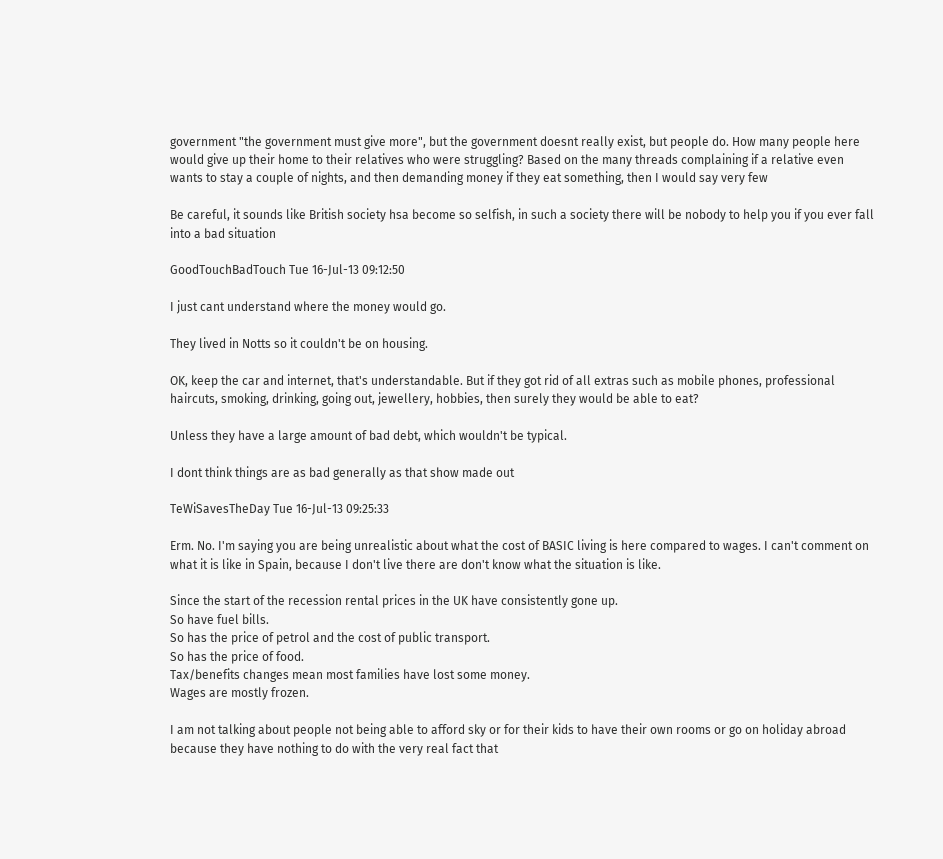government "the government must give more", but the government doesnt really exist, but people do. How many people here would give up their home to their relatives who were struggling? Based on the many threads complaining if a relative even wants to stay a couple of nights, and then demanding money if they eat something, then I would say very few

Be careful, it sounds like British society hsa become so selfish, in such a society there will be nobody to help you if you ever fall into a bad situation

GoodTouchBadTouch Tue 16-Jul-13 09:12:50

I just cant understand where the money would go.

They lived in Notts so it couldn't be on housing.

OK, keep the car and internet, that's understandable. But if they got rid of all extras such as mobile phones, professional haircuts, smoking, drinking, going out, jewellery, hobbies, then surely they would be able to eat?

Unless they have a large amount of bad debt, which wouldn't be typical.

I dont think things are as bad generally as that show made out

TeWiSavesTheDay Tue 16-Jul-13 09:25:33

Erm. No. I'm saying you are being unrealistic about what the cost of BASIC living is here compared to wages. I can't comment on what it is like in Spain, because I don't live there are don't know what the situation is like.

Since the start of the recession rental prices in the UK have consistently gone up.
So have fuel bills.
So has the price of petrol and the cost of public transport.
So has the price of food.
Tax/benefits changes mean most families have lost some money.
Wages are mostly frozen.

I am not talking about people not being able to afford sky or for their kids to have their own rooms or go on holiday abroad because they have nothing to do with the very real fact that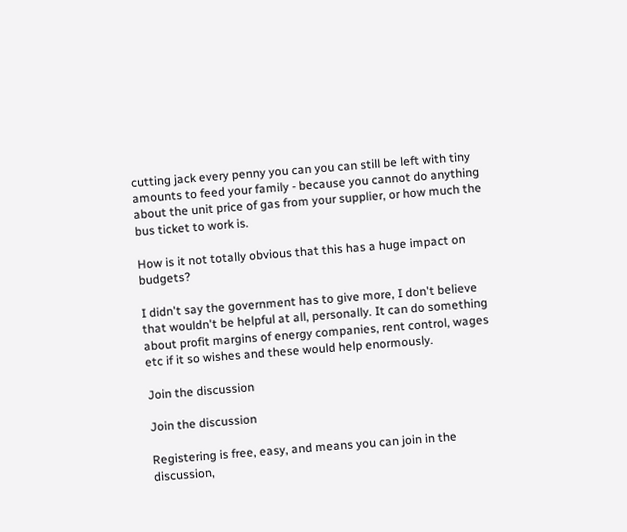cutting jack every penny you can you can still be left with tiny amounts to feed your family - because you cannot do anything about the unit price of gas from your supplier, or how much the bus ticket to work is.

How is it not totally obvious that this has a huge impact on budgets?

I didn't say the government has to give more, I don't believe that wouldn't be helpful at all, personally. It can do something about profit margins of energy companies, rent control, wages etc if it so wishes and these would help enormously.

Join the discussion

Join the discussion

Registering is free, easy, and means you can join in the discussion,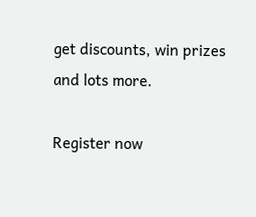get discounts, win prizes and lots more.

Register now